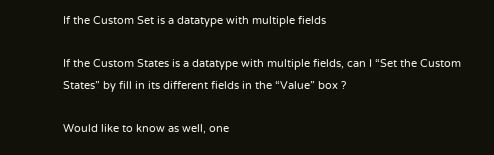If the Custom Set is a datatype with multiple fields

If the Custom States is a datatype with multiple fields, can I “Set the Custom States” by fill in its different fields in the “Value” box ?

Would like to know as well, one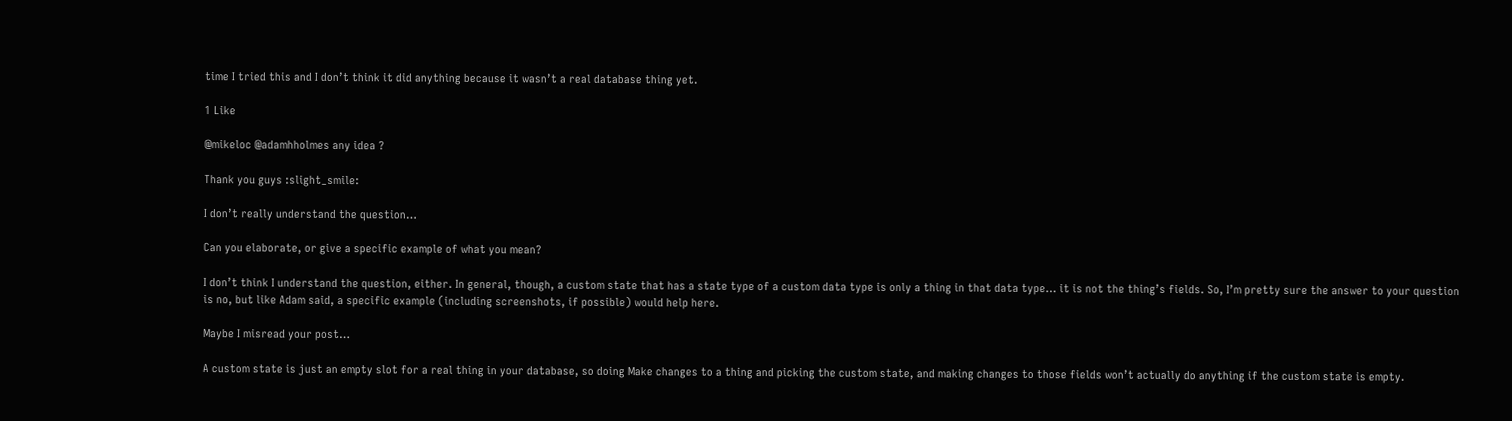time I tried this and I don’t think it did anything because it wasn’t a real database thing yet.

1 Like

@mikeloc @adamhholmes any idea ?

Thank you guys :slight_smile:

I don’t really understand the question…

Can you elaborate, or give a specific example of what you mean?

I don’t think I understand the question, either. In general, though, a custom state that has a state type of a custom data type is only a thing in that data type… it is not the thing’s fields. So, I’m pretty sure the answer to your question is no, but like Adam said, a specific example (including screenshots, if possible) would help here.

Maybe I misread your post…

A custom state is just an empty slot for a real thing in your database, so doing Make changes to a thing and picking the custom state, and making changes to those fields won’t actually do anything if the custom state is empty.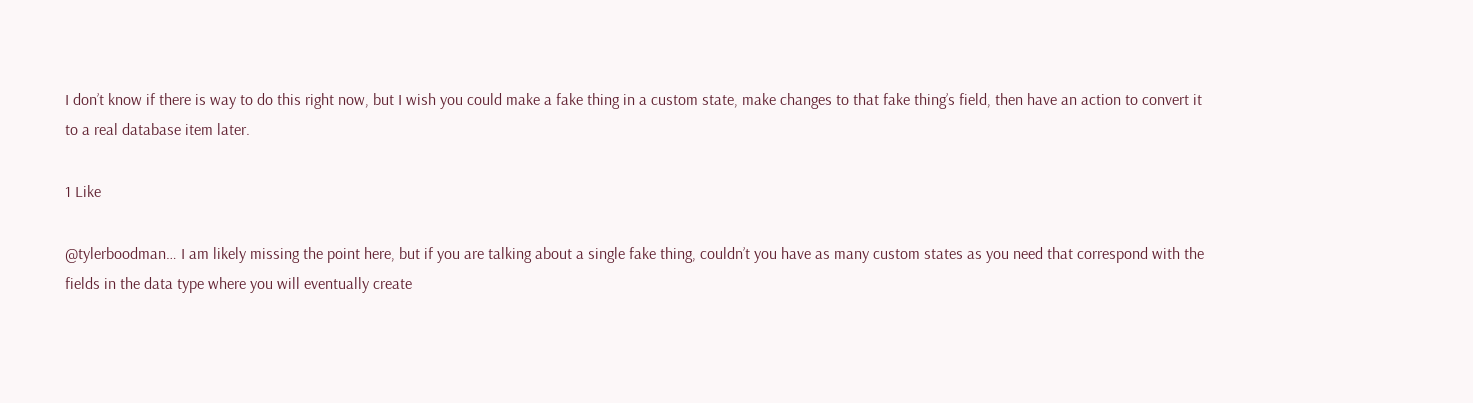I don’t know if there is way to do this right now, but I wish you could make a fake thing in a custom state, make changes to that fake thing’s field, then have an action to convert it to a real database item later.

1 Like

@tylerboodman… I am likely missing the point here, but if you are talking about a single fake thing, couldn’t you have as many custom states as you need that correspond with the fields in the data type where you will eventually create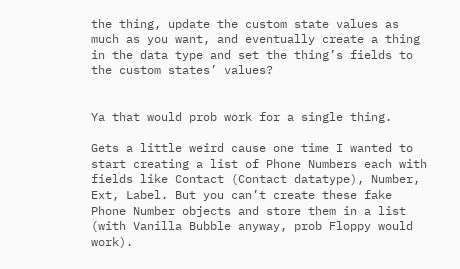the thing, update the custom state values as much as you want, and eventually create a thing in the data type and set the thing’s fields to the custom states’ values?


Ya that would prob work for a single thing.

Gets a little weird cause one time I wanted to start creating a list of Phone Numbers each with fields like Contact (Contact datatype), Number, Ext, Label. But you can’t create these fake Phone Number objects and store them in a list (with Vanilla Bubble anyway, prob Floppy would work).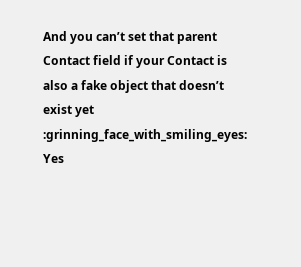And you can’t set that parent Contact field if your Contact is also a fake object that doesn’t exist yet :grinning_face_with_smiling_eyes: Yes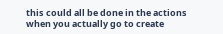this could all be done in the actions when you actually go to create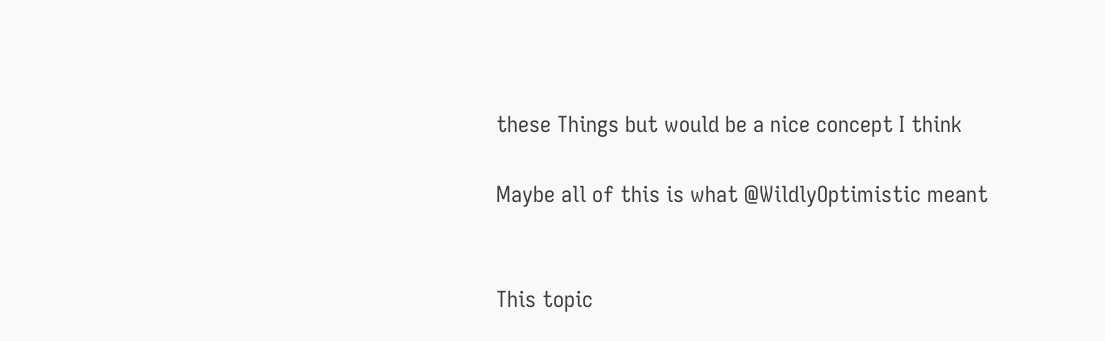these Things but would be a nice concept I think

Maybe all of this is what @WildlyOptimistic meant


This topic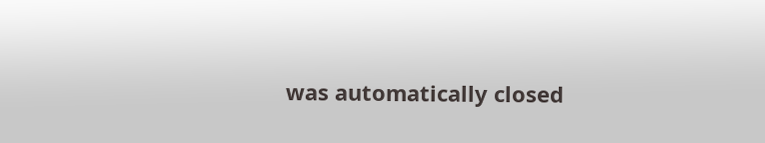was automatically closed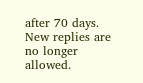after 70 days. New replies are no longer allowed.